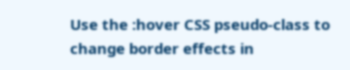Use the :hover CSS pseudo-class to change border effects in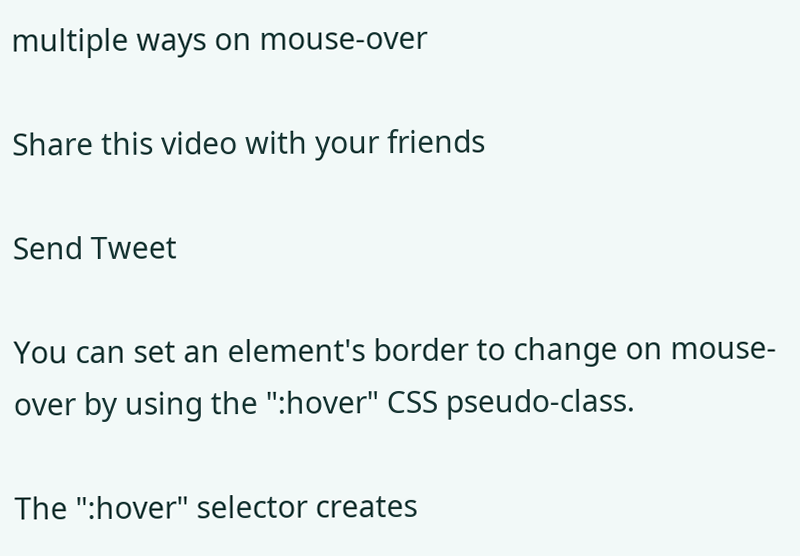multiple ways on mouse-over

Share this video with your friends

Send Tweet

You can set an element's border to change on mouse-over by using the ":hover" CSS pseudo-class.

The ":hover" selector creates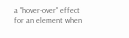a "hover-over" effect for an element when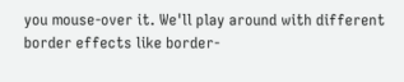you mouse-over it. We'll play around with different border effects like border-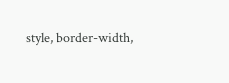style, border-width,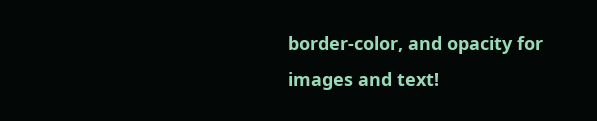border-color, and opacity for images and text!